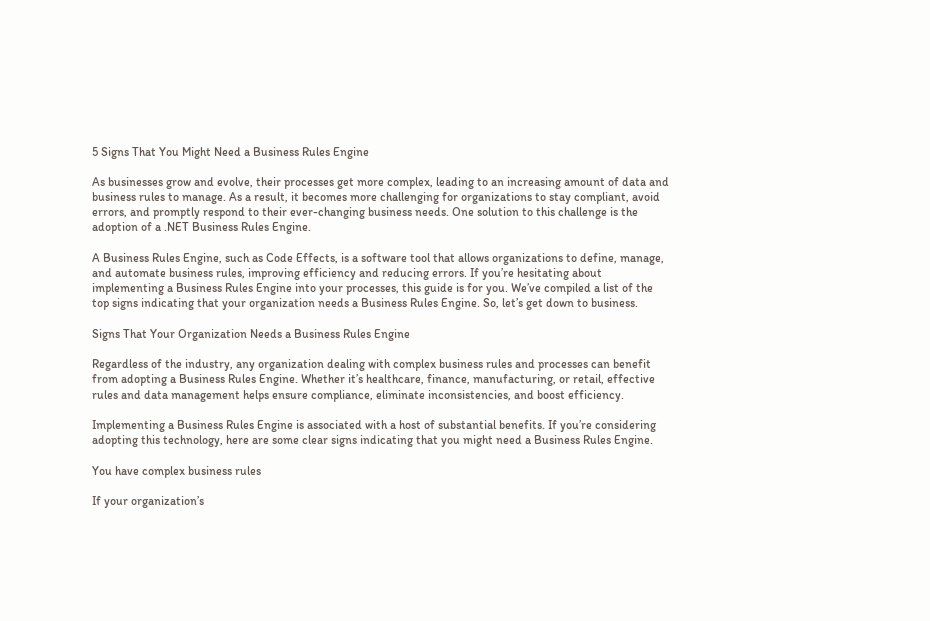5 Signs That You Might Need a Business Rules Engine

As businesses grow and evolve, their processes get more complex, leading to an increasing amount of data and business rules to manage. As a result, it becomes more challenging for organizations to stay compliant, avoid errors, and promptly respond to their ever-changing business needs. One solution to this challenge is the adoption of a .NET Business Rules Engine.

A Business Rules Engine, such as Code Effects, is a software tool that allows organizations to define, manage, and automate business rules, improving efficiency and reducing errors. If you’re hesitating about implementing a Business Rules Engine into your processes, this guide is for you. We’ve compiled a list of the top signs indicating that your organization needs a Business Rules Engine. So, let’s get down to business.

Signs That Your Organization Needs a Business Rules Engine

Regardless of the industry, any organization dealing with complex business rules and processes can benefit from adopting a Business Rules Engine. Whether it’s healthcare, finance, manufacturing, or retail, effective rules and data management helps ensure compliance, eliminate inconsistencies, and boost efficiency.

Implementing a Business Rules Engine is associated with a host of substantial benefits. If you’re considering adopting this technology, here are some clear signs indicating that you might need a Business Rules Engine.

You have complex business rules

If your organization’s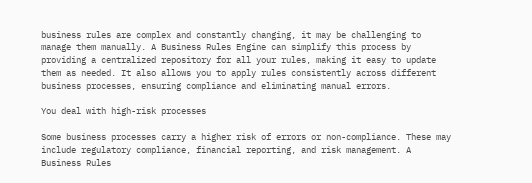business rules are complex and constantly changing, it may be challenging to manage them manually. A Business Rules Engine can simplify this process by providing a centralized repository for all your rules, making it easy to update them as needed. It also allows you to apply rules consistently across different business processes, ensuring compliance and eliminating manual errors.

You deal with high-risk processes

Some business processes carry a higher risk of errors or non-compliance. These may include regulatory compliance, financial reporting, and risk management. A Business Rules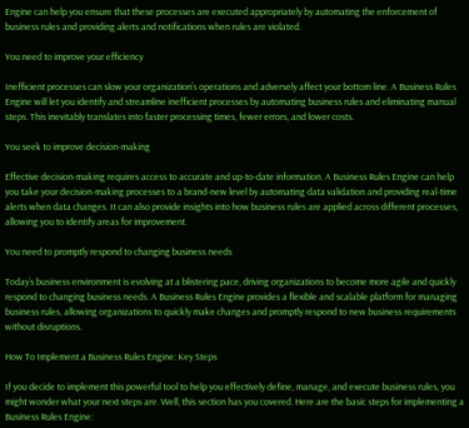Engine can help you ensure that these processes are executed appropriately by automating the enforcement of business rules and providing alerts and notifications when rules are violated.

You need to improve your efficiency

Inefficient processes can slow your organization’s operations and adversely affect your bottom line. A Business Rules Engine will let you identify and streamline inefficient processes by automating business rules and eliminating manual steps. This inevitably translates into faster processing times, fewer errors, and lower costs.

You seek to improve decision-making

Effective decision-making requires access to accurate and up-to-date information. A Business Rules Engine can help you take your decision-making processes to a brand-new level by automating data validation and providing real-time alerts when data changes. It can also provide insights into how business rules are applied across different processes, allowing you to identify areas for improvement.

You need to promptly respond to changing business needs

Today’s business environment is evolving at a blistering pace, driving organizations to become more agile and quickly respond to changing business needs. A Business Rules Engine provides a flexible and scalable platform for managing business rules, allowing organizations to quickly make changes and promptly respond to new business requirements without disruptions.

How To Implement a Business Rules Engine: Key Steps

If you decide to implement this powerful tool to help you effectively define, manage, and execute business rules, you might wonder what your next steps are. Well, this section has you covered. Here are the basic steps for implementing a Business Rules Engine: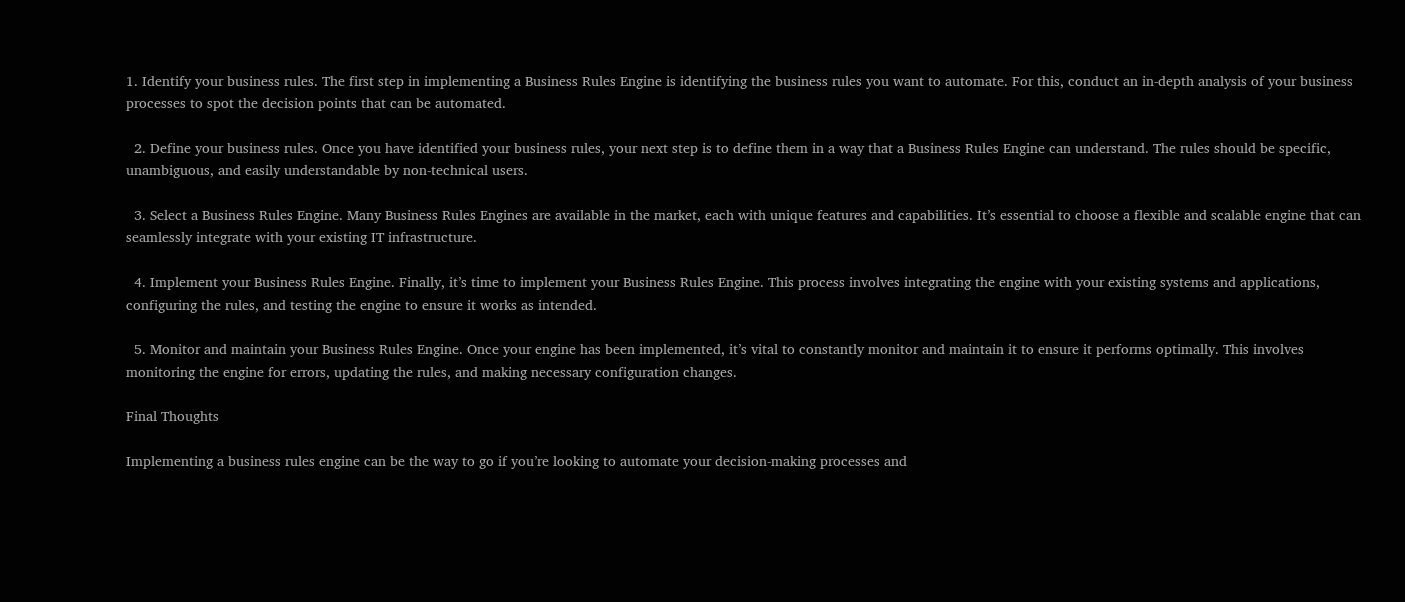1. Identify your business rules. The first step in implementing a Business Rules Engine is identifying the business rules you want to automate. For this, conduct an in-depth analysis of your business processes to spot the decision points that can be automated.

  2. Define your business rules. Once you have identified your business rules, your next step is to define them in a way that a Business Rules Engine can understand. The rules should be specific, unambiguous, and easily understandable by non-technical users.

  3. Select a Business Rules Engine. Many Business Rules Engines are available in the market, each with unique features and capabilities. It’s essential to choose a flexible and scalable engine that can seamlessly integrate with your existing IT infrastructure.

  4. Implement your Business Rules Engine. Finally, it’s time to implement your Business Rules Engine. This process involves integrating the engine with your existing systems and applications, configuring the rules, and testing the engine to ensure it works as intended.

  5. Monitor and maintain your Business Rules Engine. Once your engine has been implemented, it’s vital to constantly monitor and maintain it to ensure it performs optimally. This involves monitoring the engine for errors, updating the rules, and making necessary configuration changes.

Final Thoughts

Implementing a business rules engine can be the way to go if you’re looking to automate your decision-making processes and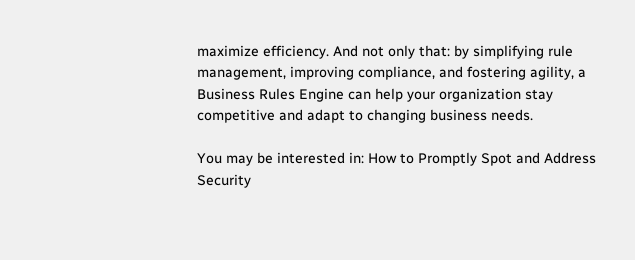maximize efficiency. And not only that: by simplifying rule management, improving compliance, and fostering agility, a Business Rules Engine can help your organization stay competitive and adapt to changing business needs.

You may be interested in: How to Promptly Spot and Address Security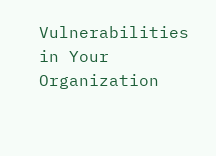Vulnerabilities in Your Organization